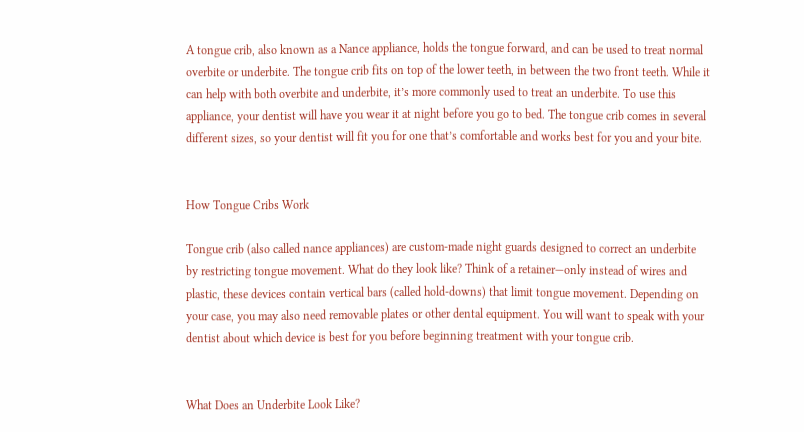A tongue crib, also known as a Nance appliance, holds the tongue forward, and can be used to treat normal overbite or underbite. The tongue crib fits on top of the lower teeth, in between the two front teeth. While it can help with both overbite and underbite, it’s more commonly used to treat an underbite. To use this appliance, your dentist will have you wear it at night before you go to bed. The tongue crib comes in several different sizes, so your dentist will fit you for one that’s comfortable and works best for you and your bite.


How Tongue Cribs Work

Tongue crib (also called nance appliances) are custom-made night guards designed to correct an underbite by restricting tongue movement. What do they look like? Think of a retainer—only instead of wires and plastic, these devices contain vertical bars (called hold-downs) that limit tongue movement. Depending on your case, you may also need removable plates or other dental equipment. You will want to speak with your dentist about which device is best for you before beginning treatment with your tongue crib.


What Does an Underbite Look Like?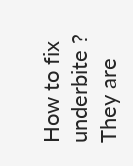How to fix underbite ? They are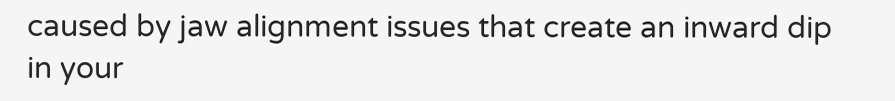caused by jaw alignment issues that create an inward dip in your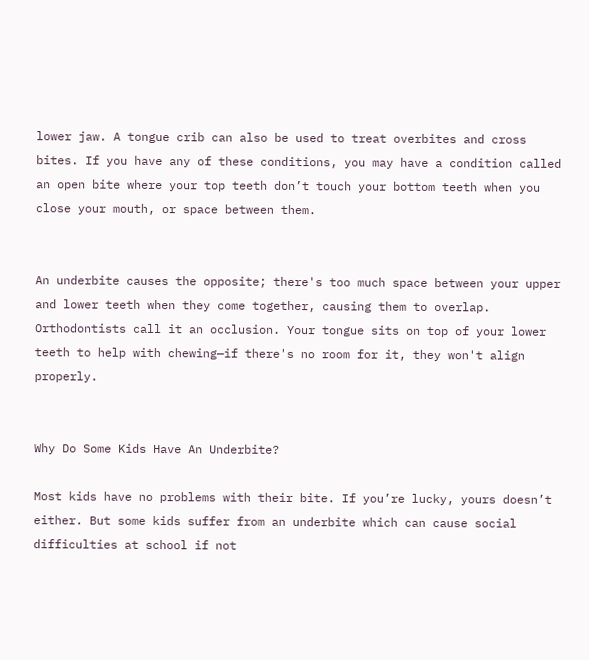lower jaw. A tongue crib can also be used to treat overbites and cross bites. If you have any of these conditions, you may have a condition called an open bite where your top teeth don’t touch your bottom teeth when you close your mouth, or space between them.


An underbite causes the opposite; there's too much space between your upper and lower teeth when they come together, causing them to overlap. Orthodontists call it an occlusion. Your tongue sits on top of your lower teeth to help with chewing—if there's no room for it, they won't align properly.


Why Do Some Kids Have An Underbite?

Most kids have no problems with their bite. If you’re lucky, yours doesn’t either. But some kids suffer from an underbite which can cause social difficulties at school if not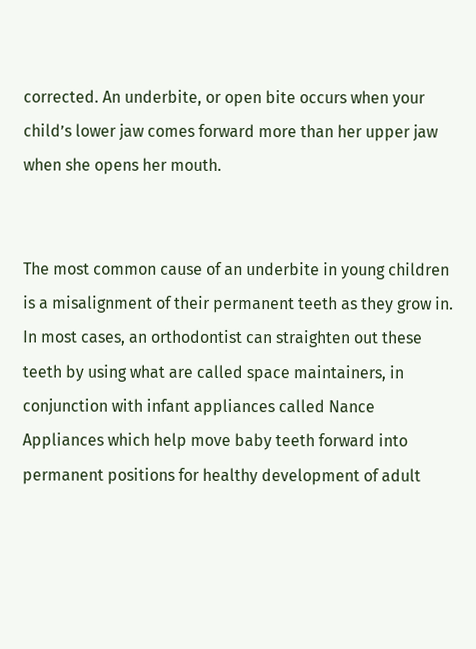corrected. An underbite, or open bite occurs when your child’s lower jaw comes forward more than her upper jaw when she opens her mouth.


The most common cause of an underbite in young children is a misalignment of their permanent teeth as they grow in. In most cases, an orthodontist can straighten out these teeth by using what are called space maintainers, in conjunction with infant appliances called Nance Appliances which help move baby teeth forward into permanent positions for healthy development of adult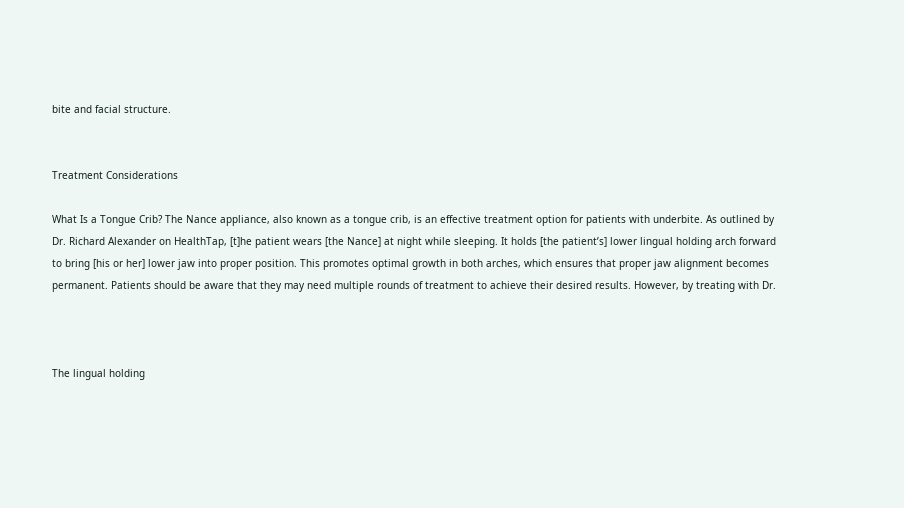bite and facial structure.


Treatment Considerations

What Is a Tongue Crib? The Nance appliance, also known as a tongue crib, is an effective treatment option for patients with underbite. As outlined by Dr. Richard Alexander on HealthTap, [t]he patient wears [the Nance] at night while sleeping. It holds [the patient’s] lower lingual holding arch forward to bring [his or her] lower jaw into proper position. This promotes optimal growth in both arches, which ensures that proper jaw alignment becomes permanent. Patients should be aware that they may need multiple rounds of treatment to achieve their desired results. However, by treating with Dr.



The lingual holding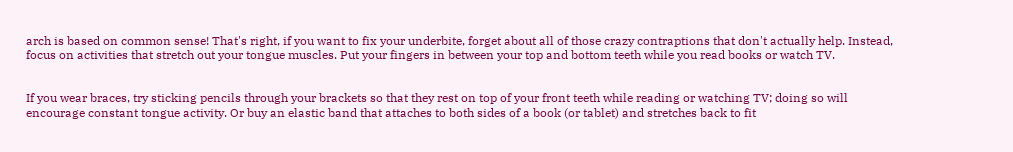arch is based on common sense! That's right, if you want to fix your underbite, forget about all of those crazy contraptions that don't actually help. Instead, focus on activities that stretch out your tongue muscles. Put your fingers in between your top and bottom teeth while you read books or watch TV.


If you wear braces, try sticking pencils through your brackets so that they rest on top of your front teeth while reading or watching TV; doing so will encourage constant tongue activity. Or buy an elastic band that attaches to both sides of a book (or tablet) and stretches back to fit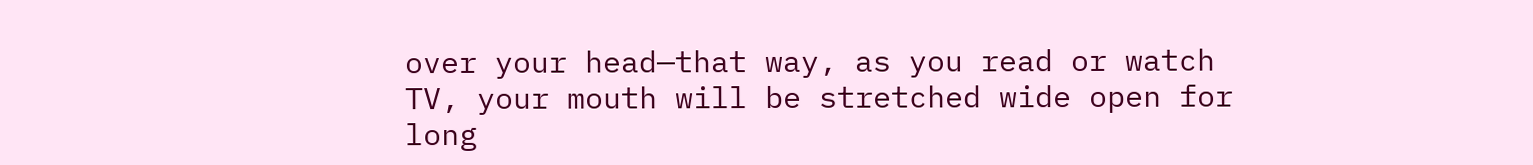over your head—that way, as you read or watch TV, your mouth will be stretched wide open for long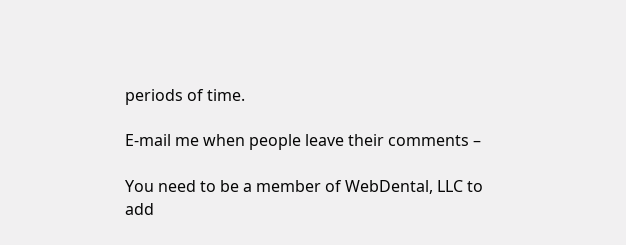periods of time.

E-mail me when people leave their comments –

You need to be a member of WebDental, LLC to add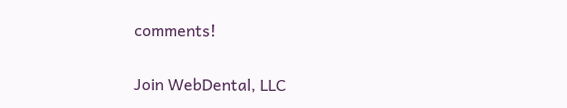comments!

Join WebDental, LLC